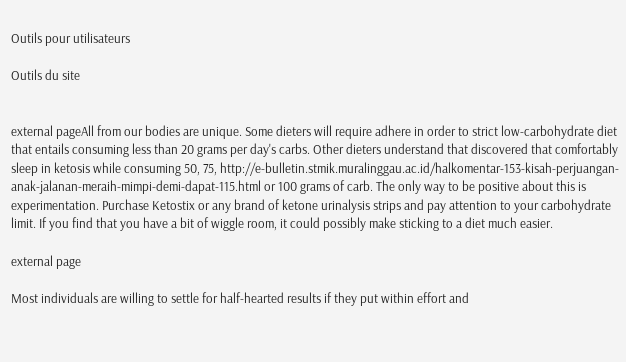Outils pour utilisateurs

Outils du site


external pageAll from our bodies are unique. Some dieters will require adhere in order to strict low-carbohydrate diet that entails consuming less than 20 grams per day's carbs. Other dieters understand that discovered that comfortably sleep in ketosis while consuming 50, 75, http://e-bulletin.stmik.muralinggau.ac.id/halkomentar-153-kisah-perjuangan-anak-jalanan-meraih-mimpi-demi-dapat-115.html or 100 grams of carb. The only way to be positive about this is experimentation. Purchase Ketostix or any brand of ketone urinalysis strips and pay attention to your carbohydrate limit. If you find that you have a bit of wiggle room, it could possibly make sticking to a diet much easier.

external page

Most individuals are willing to settle for half-hearted results if they put within effort and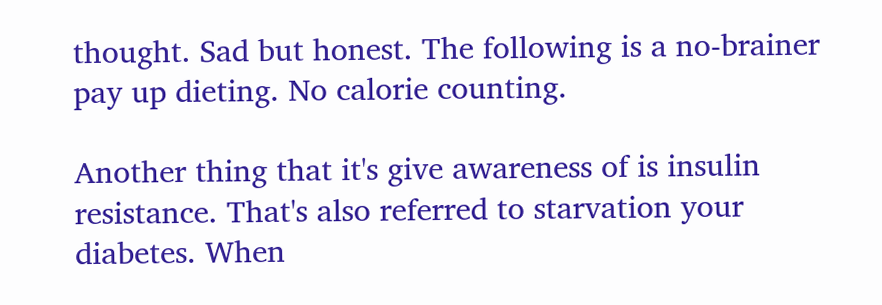thought. Sad but honest. The following is a no-brainer pay up dieting. No calorie counting.

Another thing that it's give awareness of is insulin resistance. That's also referred to starvation your diabetes. When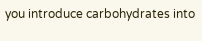you introduce carbohydrates into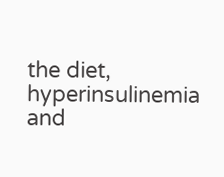the diet, hyperinsulinemia and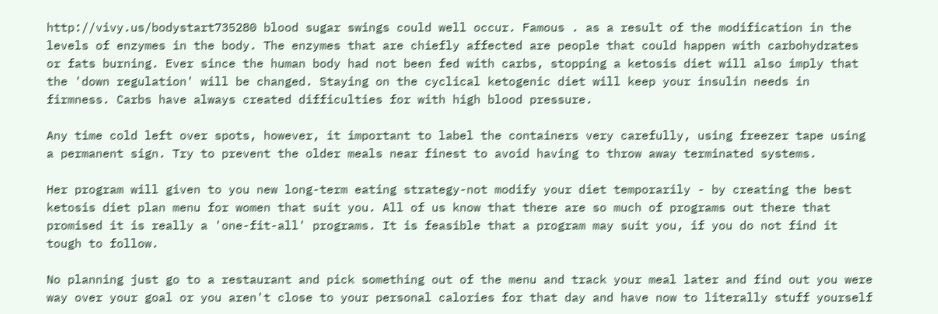http://vivy.us/bodystart735280 blood sugar swings could well occur. Famous . as a result of the modification in the levels of enzymes in the body. The enzymes that are chiefly affected are people that could happen with carbohydrates or fats burning. Ever since the human body had not been fed with carbs, stopping a ketosis diet will also imply that the 'down regulation' will be changed. Staying on the cyclical ketogenic diet will keep your insulin needs in firmness. Carbs have always created difficulties for with high blood pressure.

Any time cold left over spots, however, it important to label the containers very carefully, using freezer tape using a permanent sign. Try to prevent the older meals near finest to avoid having to throw away terminated systems.

Her program will given to you new long-term eating strategy-not modify your diet temporarily - by creating the best ketosis diet plan menu for women that suit you. All of us know that there are so much of programs out there that promised it is really a 'one-fit-all' programs. It is feasible that a program may suit you, if you do not find it tough to follow.

No planning just go to a restaurant and pick something out of the menu and track your meal later and find out you were way over your goal or you aren't close to your personal calories for that day and have now to literally stuff yourself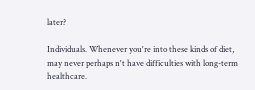later?

Individuals. Whenever you're into these kinds of diet, may never perhaps n't have difficulties with long-term healthcare.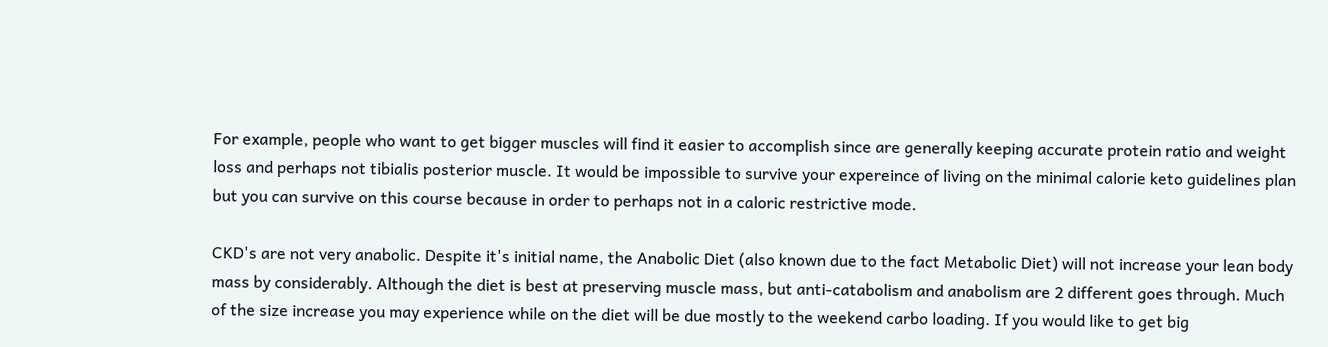For example, people who want to get bigger muscles will find it easier to accomplish since are generally keeping accurate protein ratio and weight loss and perhaps not tibialis posterior muscle. It would be impossible to survive your expereince of living on the minimal calorie keto guidelines plan but you can survive on this course because in order to perhaps not in a caloric restrictive mode.

CKD's are not very anabolic. Despite it's initial name, the Anabolic Diet (also known due to the fact Metabolic Diet) will not increase your lean body mass by considerably. Although the diet is best at preserving muscle mass, but anti-catabolism and anabolism are 2 different goes through. Much of the size increase you may experience while on the diet will be due mostly to the weekend carbo loading. If you would like to get big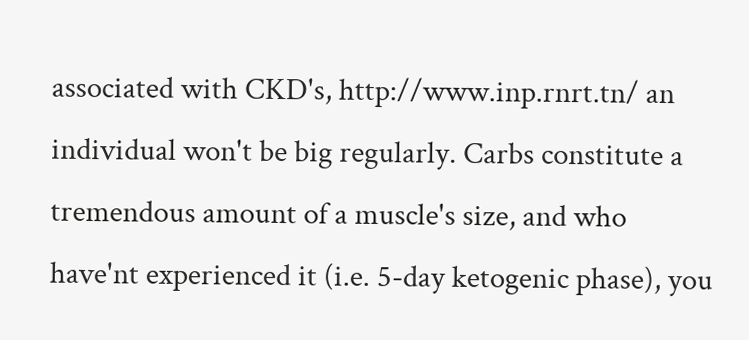associated with CKD's, http://www.inp.rnrt.tn/ an individual won't be big regularly. Carbs constitute a tremendous amount of a muscle's size, and who have'nt experienced it (i.e. 5-day ketogenic phase), you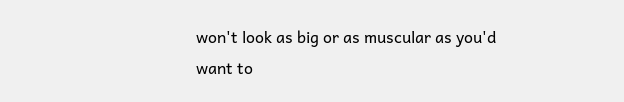won't look as big or as muscular as you'd want to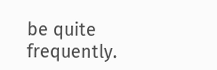be quite frequently.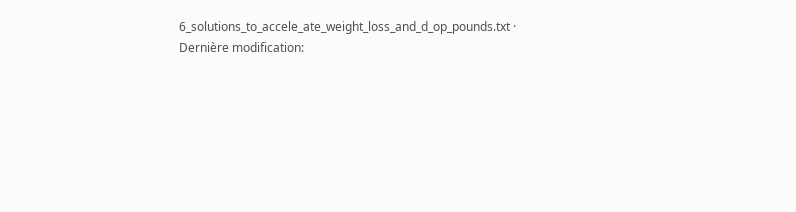6_solutions_to_accele_ate_weight_loss_and_d_op_pounds.txt · Dernière modification: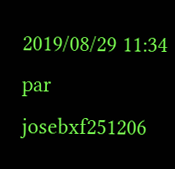2019/08/29 11:34 par josebxf251206